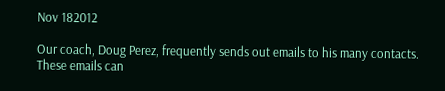Nov 182012

Our coach, Doug Perez, frequently sends out emails to his many contacts.  These emails can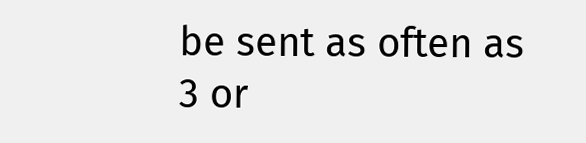be sent as often as 3 or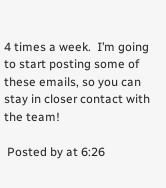4 times a week.  I’m going to start posting some of these emails, so you can stay in closer contact with the team!

 Posted by at 6:26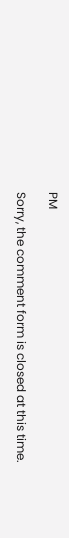PM

Sorry, the comment form is closed at this time.